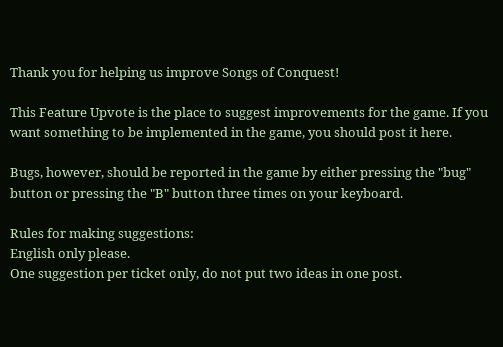Thank you for helping us improve Songs of Conquest!

This Feature Upvote is the place to suggest improvements for the game. If you want something to be implemented in the game, you should post it here.

Bugs, however, should be reported in the game by either pressing the "bug" button or pressing the "B" button three times on your keyboard.

Rules for making suggestions:
English only please.
One suggestion per ticket only, do not put two ideas in one post.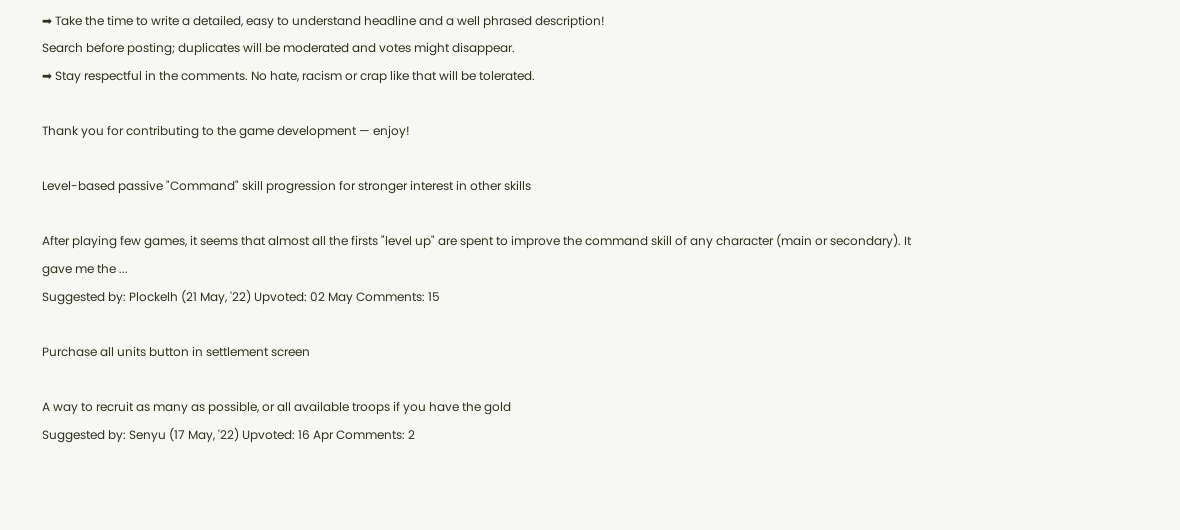➡ Take the time to write a detailed, easy to understand headline and a well phrased description!
Search before posting; duplicates will be moderated and votes might disappear.
➡ Stay respectful in the comments. No hate, racism or crap like that will be tolerated.

Thank you for contributing to the game development — enjoy!

Level-based passive "Command" skill progression for stronger interest in other skills

After playing few games, it seems that almost all the firsts "level up" are spent to improve the command skill of any character (main or secondary). It gave me the ...
Suggested by: Plockelh (21 May, '22) Upvoted: 02 May Comments: 15

Purchase all units button in settlement screen

A way to recruit as many as possible, or all available troops if you have the gold
Suggested by: Senyu (17 May, '22) Upvoted: 16 Apr Comments: 2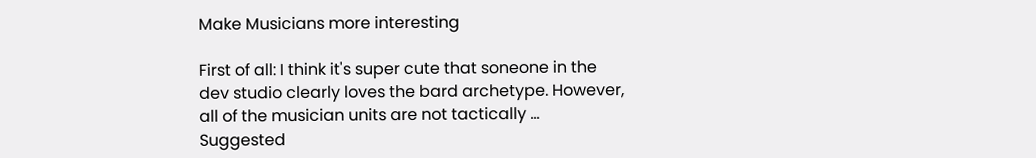Make Musicians more interesting

First of all: I think it's super cute that soneone in the dev studio clearly loves the bard archetype. However, all of the musician units are not tactically ...
Suggested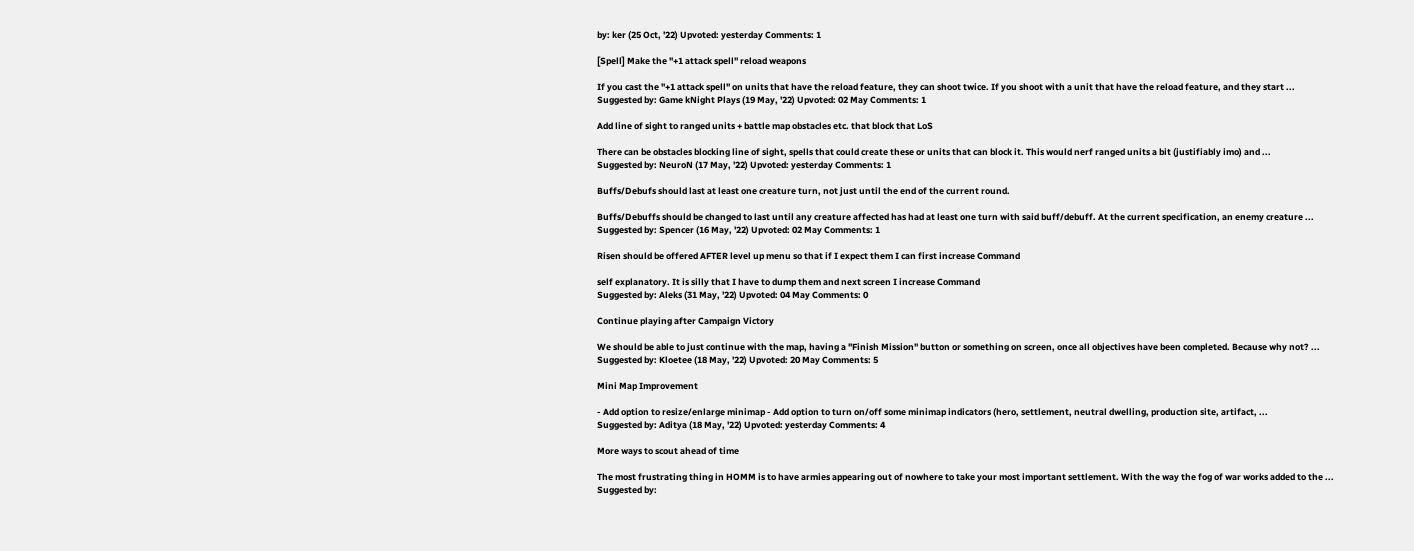by: ker (25 Oct, '22) Upvoted: yesterday Comments: 1

[Spell] Make the "+1 attack spell" reload weapons

If you cast the "+1 attack spell" on units that have the reload feature, they can shoot twice. If you shoot with a unit that have the reload feature, and they start ...
Suggested by: Game kNight Plays (19 May, '22) Upvoted: 02 May Comments: 1

Add line of sight to ranged units + battle map obstacles etc. that block that LoS

There can be obstacles blocking line of sight, spells that could create these or units that can block it. This would nerf ranged units a bit (justifiably imo) and ...
Suggested by: NeuroN (17 May, '22) Upvoted: yesterday Comments: 1

Buffs/Debufs should last at least one creature turn, not just until the end of the current round.

Buffs/Debuffs should be changed to last until any creature affected has had at least one turn with said buff/debuff. At the current specification, an enemy creature ...
Suggested by: Spencer (16 May, '22) Upvoted: 02 May Comments: 1

Risen should be offered AFTER level up menu so that if I expect them I can first increase Command

self explanatory. It is silly that I have to dump them and next screen I increase Command
Suggested by: Aleks (31 May, '22) Upvoted: 04 May Comments: 0

Continue playing after Campaign Victory

We should be able to just continue with the map, having a "Finish Mission" button or something on screen, once all objectives have been completed. Because why not? ...
Suggested by: Kloetee (18 May, '22) Upvoted: 20 May Comments: 5

Mini Map Improvement

- Add option to resize/enlarge minimap - Add option to turn on/off some minimap indicators (hero, settlement, neutral dwelling, production site, artifact, ...
Suggested by: Aditya (18 May, '22) Upvoted: yesterday Comments: 4

More ways to scout ahead of time

The most frustrating thing in HOMM is to have armies appearing out of nowhere to take your most important settlement. With the way the fog of war works added to the ...
Suggested by: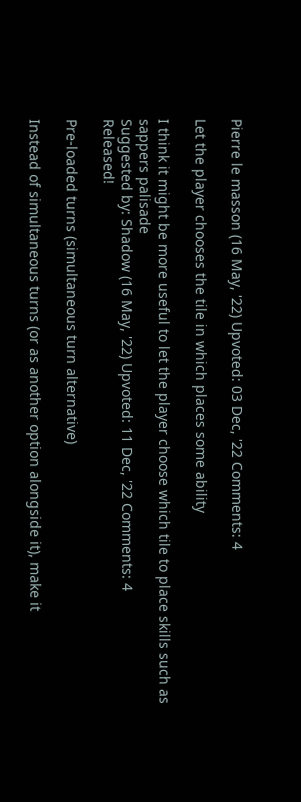Pierre le masson (16 May, '22) Upvoted: 03 Dec, '22 Comments: 4

Let the player chooses the tile in which places some ability

I think it might be more useful to let the player choose which tile to place skills such as sappers palisade
Suggested by: Shadow (16 May, '22) Upvoted: 11 Dec, '22 Comments: 4
Released!

Pre-loaded turns (simultaneous turn alternative)

Instead of simultaneous turns (or as another option alongside it), make it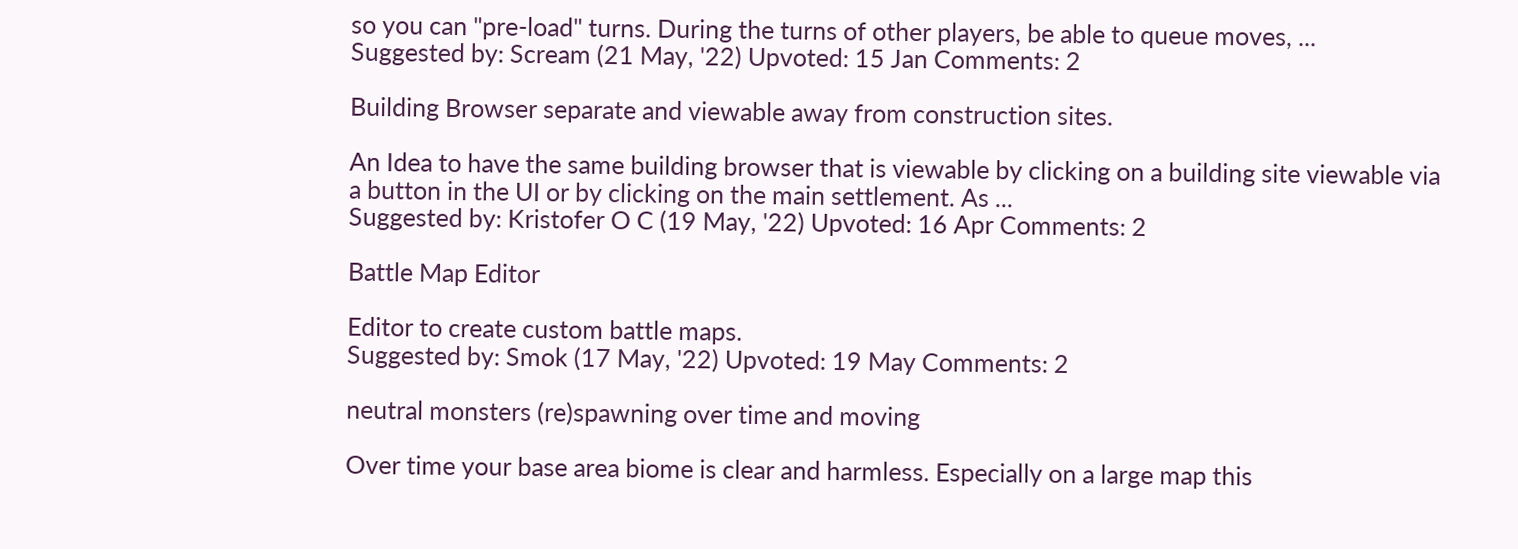so you can "pre-load" turns. During the turns of other players, be able to queue moves, ...
Suggested by: Scream (21 May, '22) Upvoted: 15 Jan Comments: 2

Building Browser separate and viewable away from construction sites.

An Idea to have the same building browser that is viewable by clicking on a building site viewable via a button in the UI or by clicking on the main settlement. As ...
Suggested by: Kristofer O C (19 May, '22) Upvoted: 16 Apr Comments: 2

Battle Map Editor

Editor to create custom battle maps.
Suggested by: Smok (17 May, '22) Upvoted: 19 May Comments: 2

neutral monsters (re)spawning over time and moving

Over time your base area biome is clear and harmless. Especially on a large map this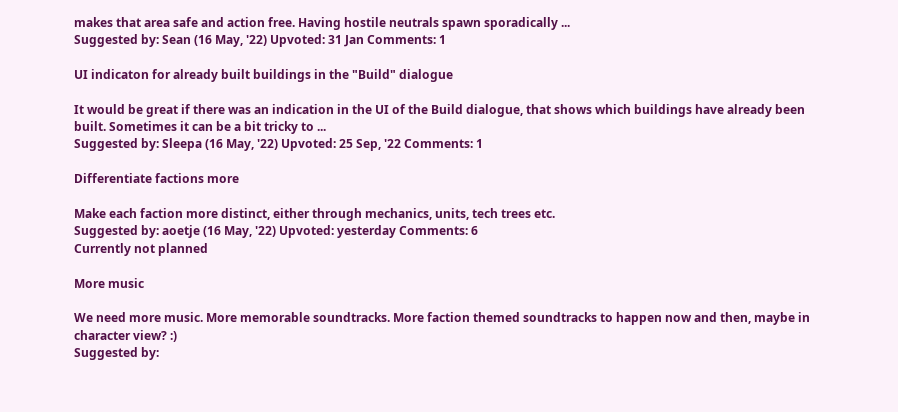makes that area safe and action free. Having hostile neutrals spawn sporadically ...
Suggested by: Sean (16 May, '22) Upvoted: 31 Jan Comments: 1

UI indicaton for already built buildings in the "Build" dialogue

It would be great if there was an indication in the UI of the Build dialogue, that shows which buildings have already been built. Sometimes it can be a bit tricky to ...
Suggested by: Sleepa (16 May, '22) Upvoted: 25 Sep, '22 Comments: 1

Differentiate factions more

Make each faction more distinct, either through mechanics, units, tech trees etc.
Suggested by: aoetje (16 May, '22) Upvoted: yesterday Comments: 6
Currently not planned

More music

We need more music. More memorable soundtracks. More faction themed soundtracks to happen now and then, maybe in character view? :)
Suggested by: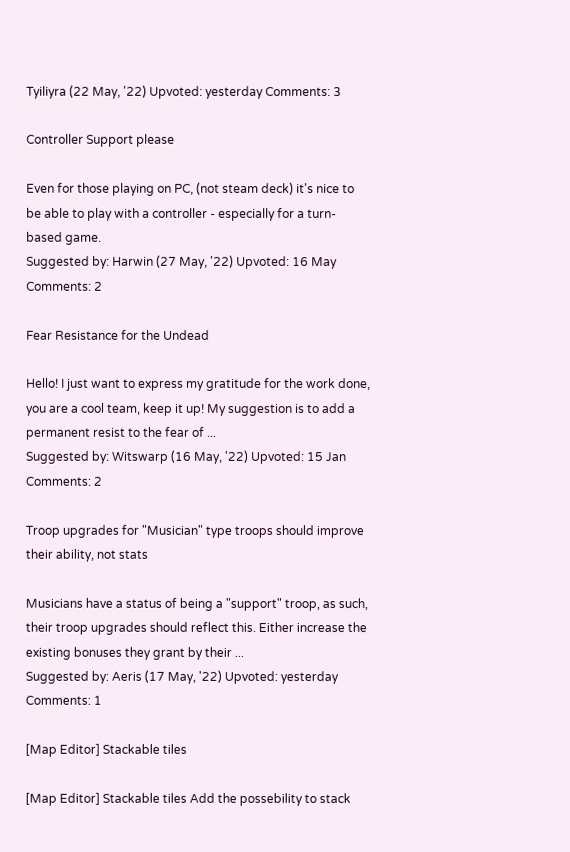Tyiliyra (22 May, '22) Upvoted: yesterday Comments: 3

Controller Support please

Even for those playing on PC, (not steam deck) it's nice to be able to play with a controller - especially for a turn-based game.
Suggested by: Harwin (27 May, '22) Upvoted: 16 May Comments: 2

Fear Resistance for the Undead

Hello! I just want to express my gratitude for the work done, you are a cool team, keep it up! My suggestion is to add a permanent resist to the fear of ...
Suggested by: Witswarp (16 May, '22) Upvoted: 15 Jan Comments: 2

Troop upgrades for "Musician" type troops should improve their ability, not stats

Musicians have a status of being a "support" troop, as such, their troop upgrades should reflect this. Either increase the existing bonuses they grant by their ...
Suggested by: Aeris (17 May, '22) Upvoted: yesterday Comments: 1

[Map Editor] Stackable tiles

[Map Editor] Stackable tiles Add the possebility to stack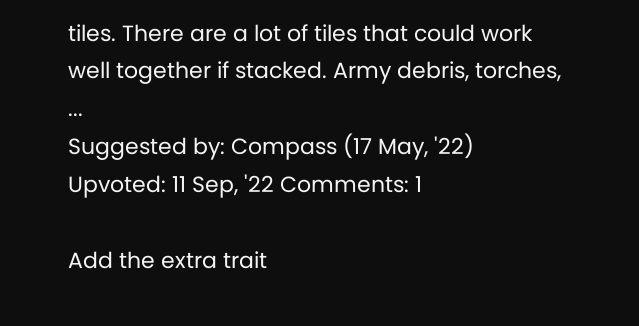tiles. There are a lot of tiles that could work well together if stacked. Army debris, torches, ...
Suggested by: Compass (17 May, '22) Upvoted: 11 Sep, '22 Comments: 1

Add the extra trait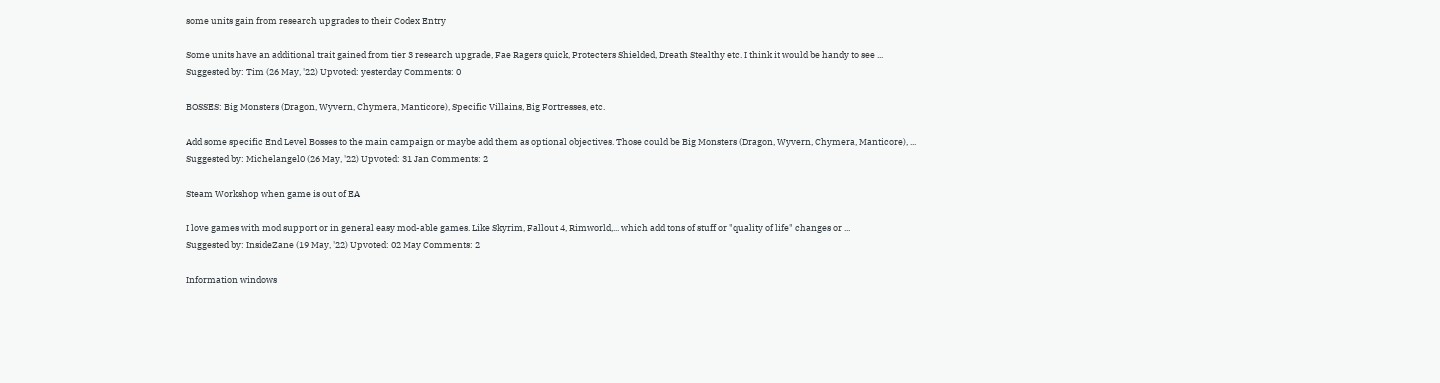some units gain from research upgrades to their Codex Entry

Some units have an additional trait gained from tier 3 research upgrade, Fae Ragers quick, Protecters Shielded, Dreath Stealthy etc. I think it would be handy to see ...
Suggested by: Tim (26 May, '22) Upvoted: yesterday Comments: 0

BOSSES: Big Monsters (Dragon, Wyvern, Chymera, Manticore), Specific Villains, Big Fortresses, etc.

Add some specific End Level Bosses to the main campaign or maybe add them as optional objectives. Those could be Big Monsters (Dragon, Wyvern, Chymera, Manticore), ...
Suggested by: Michelangel0 (26 May, '22) Upvoted: 31 Jan Comments: 2

Steam Workshop when game is out of EA

I love games with mod support or in general easy mod-able games. Like Skyrim, Fallout 4, Rimworld,... which add tons of stuff or "quality of life" changes or ...
Suggested by: InsideZane (19 May, '22) Upvoted: 02 May Comments: 2

Information windows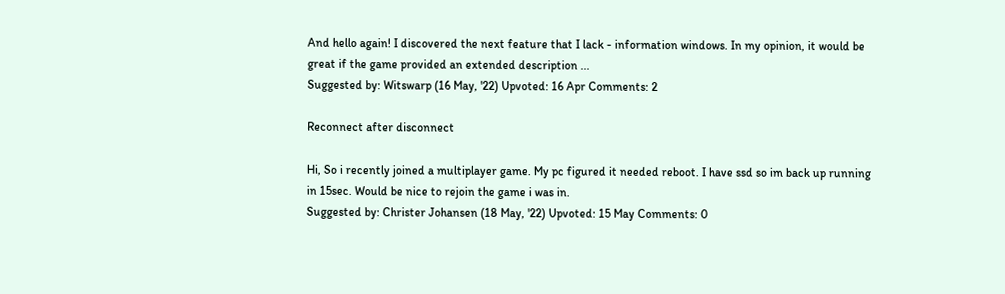And hello again! I discovered the next feature that I lack - information windows. In my opinion, it would be great if the game provided an extended description ...
Suggested by: Witswarp (16 May, '22) Upvoted: 16 Apr Comments: 2

Reconnect after disconnect

Hi, So i recently joined a multiplayer game. My pc figured it needed reboot. I have ssd so im back up running in 15sec. Would be nice to rejoin the game i was in.
Suggested by: Christer Johansen (18 May, '22) Upvoted: 15 May Comments: 0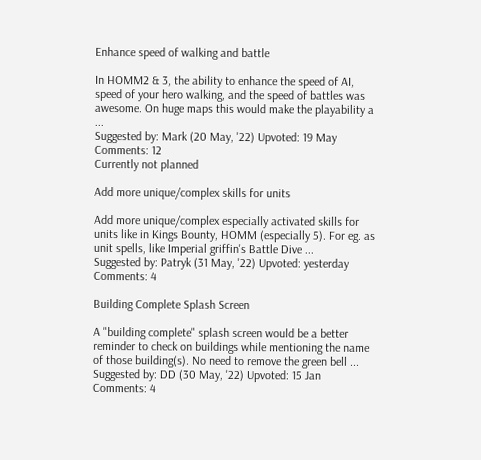Enhance speed of walking and battle

In HOMM2 & 3, the ability to enhance the speed of AI, speed of your hero walking, and the speed of battles was awesome. On huge maps this would make the playability a ...
Suggested by: Mark (20 May, '22) Upvoted: 19 May Comments: 12
Currently not planned

Add more unique/complex skills for units

Add more unique/complex especially activated skills for units like in Kings Bounty, HOMM (especially 5). For eg. as unit spells, like Imperial griffin's Battle Dive ...
Suggested by: Patryk (31 May, '22) Upvoted: yesterday Comments: 4

Building Complete Splash Screen

A "building complete" splash screen would be a better reminder to check on buildings while mentioning the name of those building(s). No need to remove the green bell ...
Suggested by: DD (30 May, '22) Upvoted: 15 Jan Comments: 4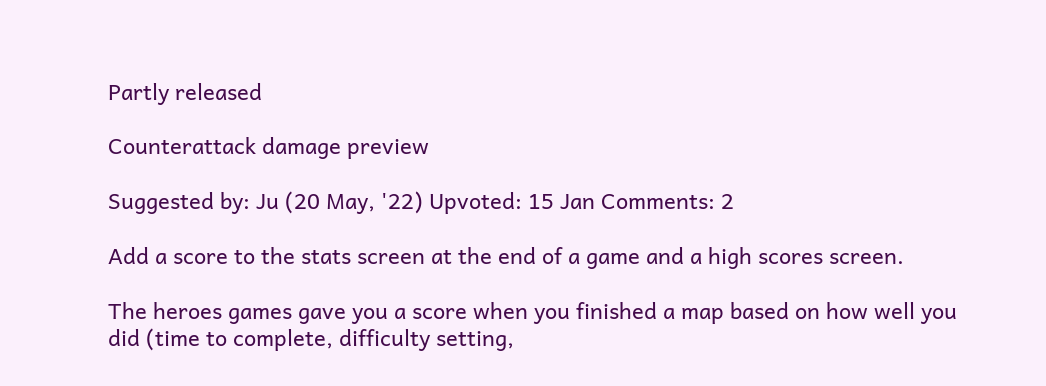Partly released

Counterattack damage preview

Suggested by: Ju (20 May, '22) Upvoted: 15 Jan Comments: 2

Add a score to the stats screen at the end of a game and a high scores screen.

The heroes games gave you a score when you finished a map based on how well you did (time to complete, difficulty setting,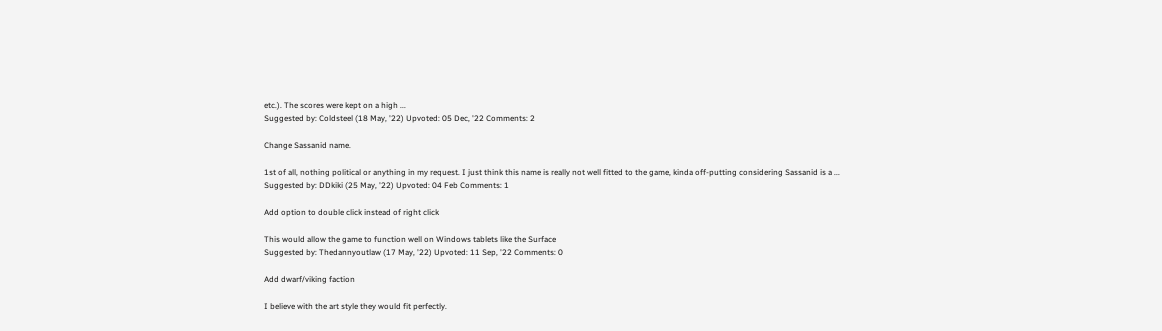etc.). The scores were kept on a high ...
Suggested by: Coldsteel (18 May, '22) Upvoted: 05 Dec, '22 Comments: 2

Change Sassanid name.

1st of all, nothing political or anything in my request. I just think this name is really not well fitted to the game, kinda off-putting considering Sassanid is a ...
Suggested by: DDkiki (25 May, '22) Upvoted: 04 Feb Comments: 1

Add option to double click instead of right click

This would allow the game to function well on Windows tablets like the Surface
Suggested by: Thedannyoutlaw (17 May, '22) Upvoted: 11 Sep, '22 Comments: 0

Add dwarf/viking faction

I believe with the art style they would fit perfectly.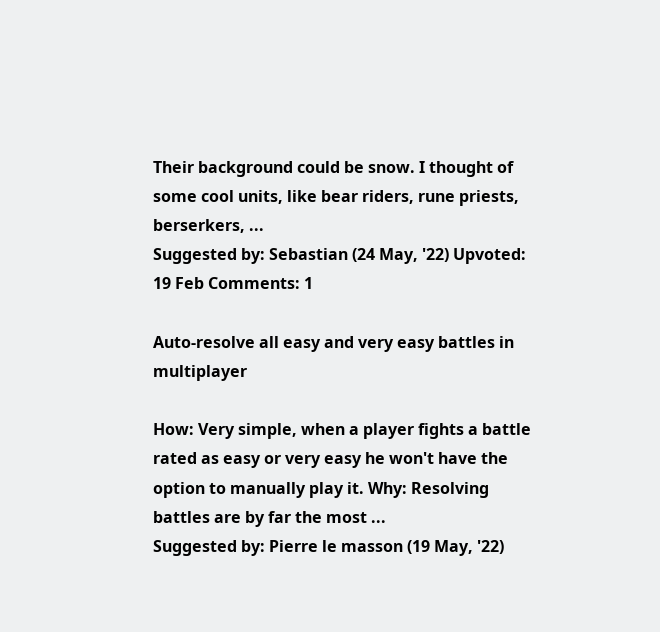Their background could be snow. I thought of some cool units, like bear riders, rune priests, berserkers, ...
Suggested by: Sebastian (24 May, '22) Upvoted: 19 Feb Comments: 1

Auto-resolve all easy and very easy battles in multiplayer

How: Very simple, when a player fights a battle rated as easy or very easy he won't have the option to manually play it. Why: Resolving battles are by far the most ...
Suggested by: Pierre le masson (19 May, '22)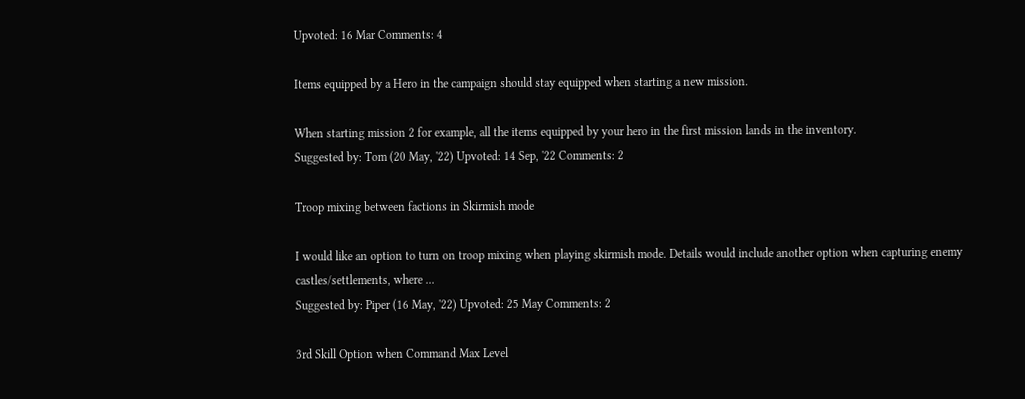Upvoted: 16 Mar Comments: 4

Items equipped by a Hero in the campaign should stay equipped when starting a new mission.

When starting mission 2 for example, all the items equipped by your hero in the first mission lands in the inventory.
Suggested by: Tom (20 May, '22) Upvoted: 14 Sep, '22 Comments: 2

Troop mixing between factions in Skirmish mode

I would like an option to turn on troop mixing when playing skirmish mode. Details would include another option when capturing enemy castles/settlements, where ...
Suggested by: Piper (16 May, '22) Upvoted: 25 May Comments: 2

3rd Skill Option when Command Max Level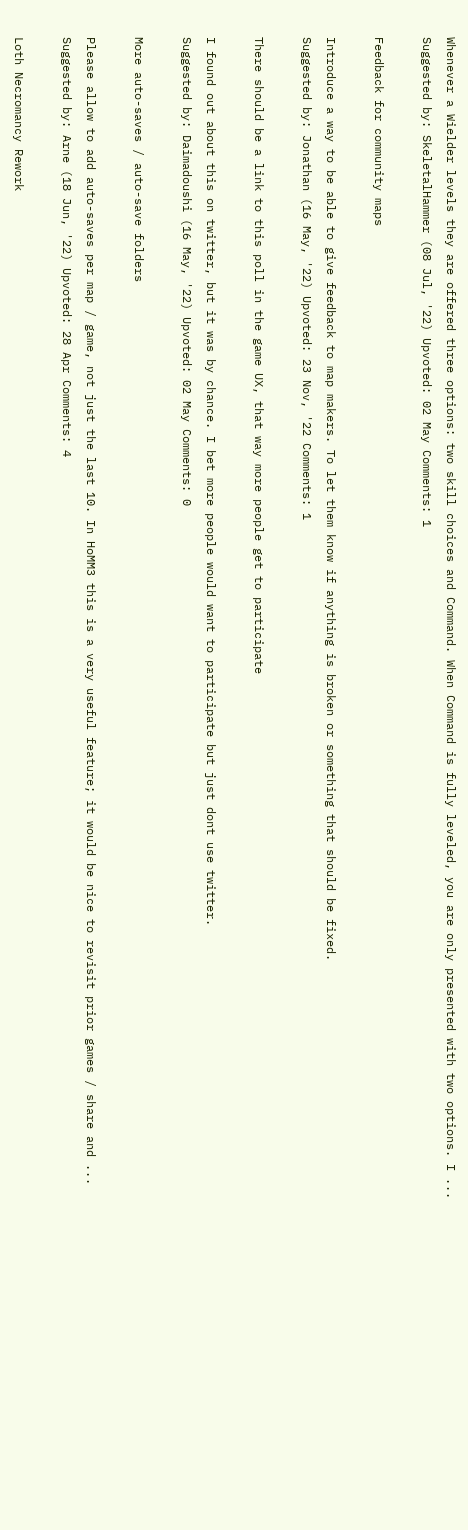Whenever a Wielder levels they are offered three options: two skill choices and Command. When Command is fully leveled, you are only presented with two options. I ...
Suggested by: SkeletalHammer (08 Jul, '22) Upvoted: 02 May Comments: 1

Feedback for community maps

Introduce a way to be able to give feedback to map makers. To let them know if anything is broken or something that should be fixed.
Suggested by: Jonathan (16 May, '22) Upvoted: 23 Nov, '22 Comments: 1

There should be a link to this poll in the game UX, that way more people get to participate

I found out about this on twitter, but it was by chance. I bet more people would want to participate but just dont use twitter.
Suggested by: Daimadoushi (16 May, '22) Upvoted: 02 May Comments: 0

More auto-saves / auto-save folders

Please allow to add auto-saves per map / game, not just the last 10. In HoMM3 this is a very useful feature; it would be nice to revisit prior games / share and ...
Suggested by: Arne (18 Jun, '22) Upvoted: 28 Apr Comments: 4

Loth Necromancy Rework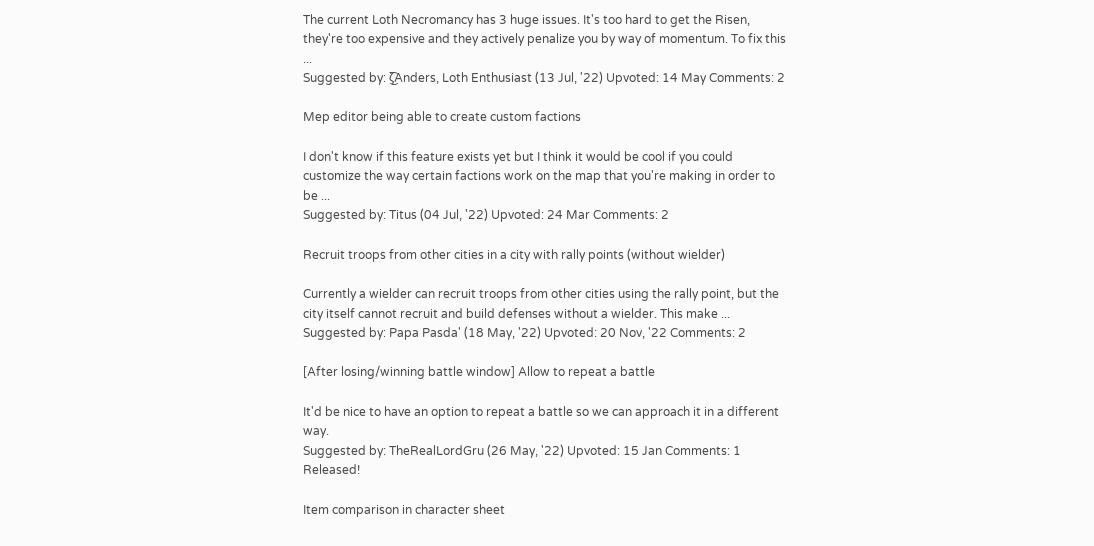The current Loth Necromancy has 3 huge issues. It's too hard to get the Risen, they're too expensive and they actively penalize you by way of momentum. To fix this ...
Suggested by: ζ͜͡Anders, Loth Enthusiast (13 Jul, '22) Upvoted: 14 May Comments: 2

Mep editor being able to create custom factions

I don't know if this feature exists yet but I think it would be cool if you could customize the way certain factions work on the map that you're making in order to be ...
Suggested by: Titus (04 Jul, '22) Upvoted: 24 Mar Comments: 2

Recruit troops from other cities in a city with rally points (without wielder)

Currently a wielder can recruit troops from other cities using the rally point, but the city itself cannot recruit and build defenses without a wielder. This make ...
Suggested by: Papa Pasda' (18 May, '22) Upvoted: 20 Nov, '22 Comments: 2

[After losing/winning battle window] Allow to repeat a battle

It'd be nice to have an option to repeat a battle so we can approach it in a different way.
Suggested by: TheRealLordGru (26 May, '22) Upvoted: 15 Jan Comments: 1
Released!

Item comparison in character sheet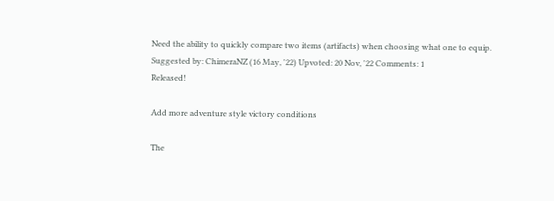Need the ability to quickly compare two items (artifacts) when choosing what one to equip.
Suggested by: ChimeraNZ (16 May, '22) Upvoted: 20 Nov, '22 Comments: 1
Released!

Add more adventure style victory conditions

The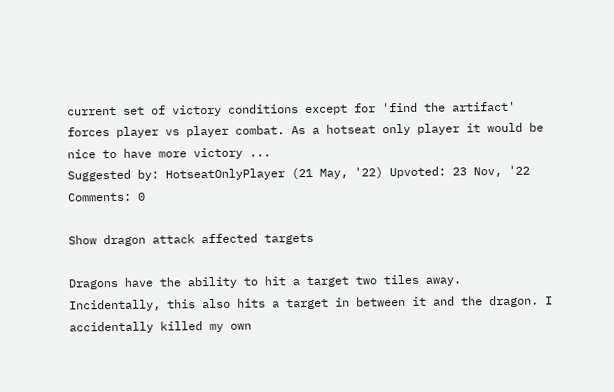current set of victory conditions except for 'find the artifact' forces player vs player combat. As a hotseat only player it would be nice to have more victory ...
Suggested by: HotseatOnlyPlayer (21 May, '22) Upvoted: 23 Nov, '22 Comments: 0

Show dragon attack affected targets

Dragons have the ability to hit a target two tiles away. Incidentally, this also hits a target in between it and the dragon. I accidentally killed my own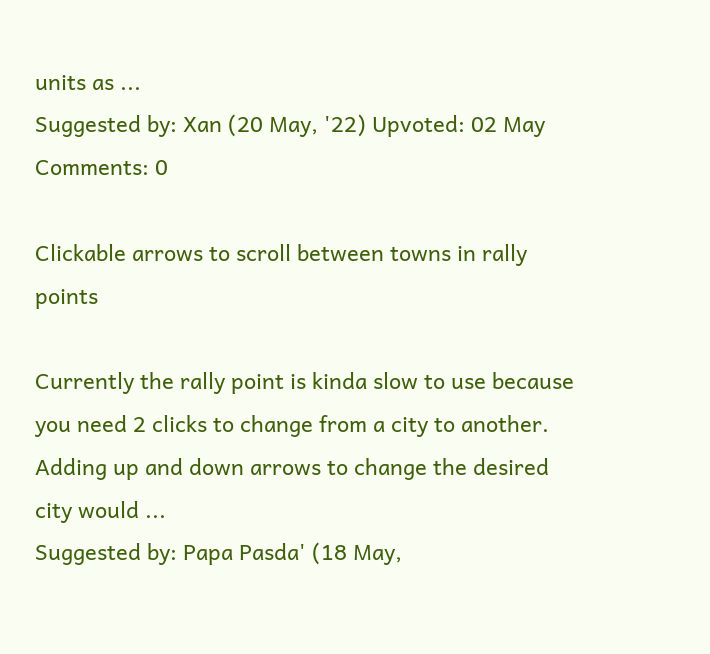units as ...
Suggested by: Xan (20 May, '22) Upvoted: 02 May Comments: 0

Clickable arrows to scroll between towns in rally points

Currently the rally point is kinda slow to use because you need 2 clicks to change from a city to another. Adding up and down arrows to change the desired city would ...
Suggested by: Papa Pasda' (18 May,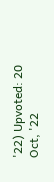'22) Upvoted: 20 Oct, '22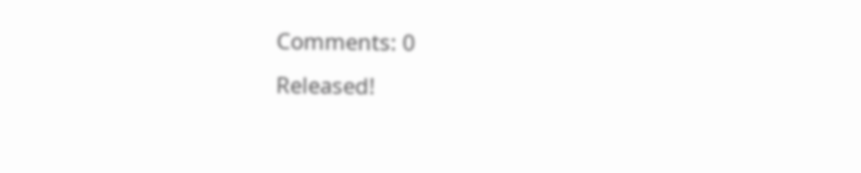Comments: 0
Released!